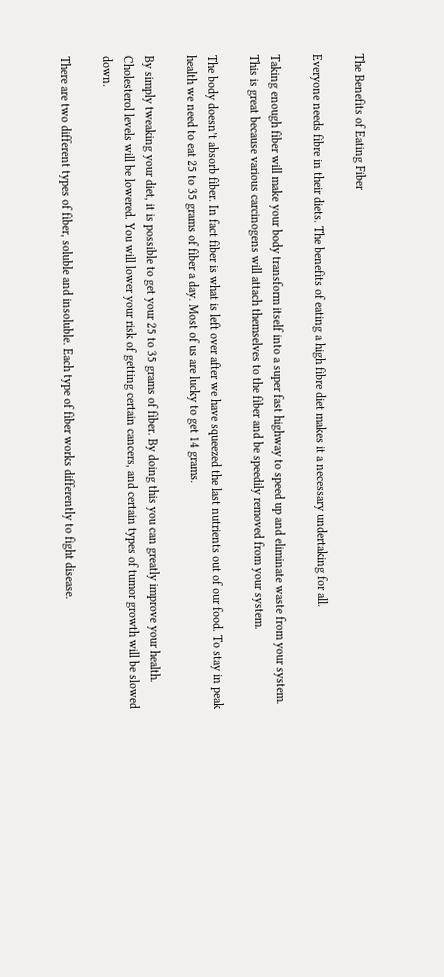The Benefits of Eating Fiber

Everyone needs fibre in their diets. The benefits of eating a high fibre diet makes it a necessary undertaking for all.

Taking enough fiber will make your body transform itself into a super fast highway to speed up and eliminate waste from your system. This is great because various carcinogens will attach themselves to the fiber and be speedily removed from your system.

The body doesn’t absorb fiber. In fact fiber is what is left over after we have squeezed the last nutrients out of our food. To stay in peak health we need to eat 25 to 35 grams of fiber a day. Most of us are lucky to get 14 grams.

By simply tweaking your diet, it is possible to get your 25 to 35 grams of fiber. By doing this you can greatly improve your health. Cholesterol levels will be lowered. You will lower your risk of getting certain cancers, and certain types of tumor growth will be slowed down.

There are two different types of fiber, soluble and insoluble. Each type of fiber works differently to fight disease.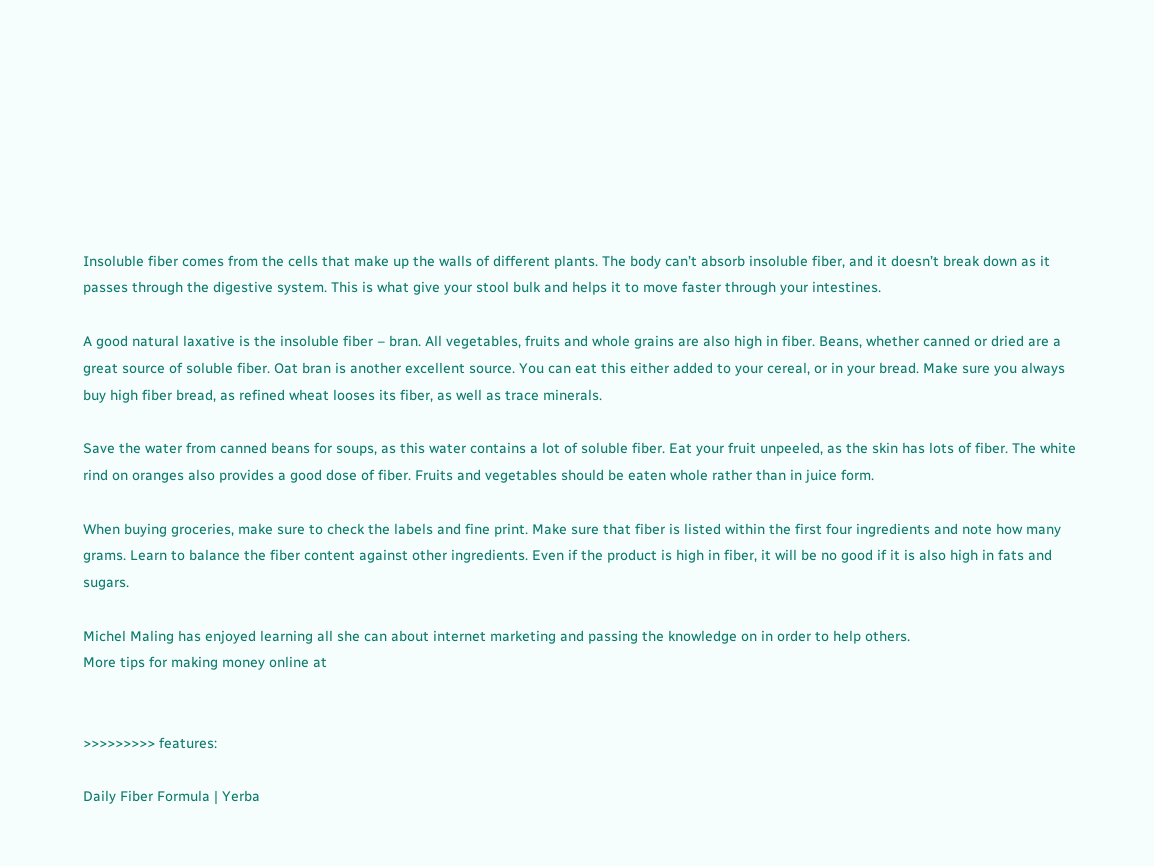Insoluble fiber comes from the cells that make up the walls of different plants. The body can’t absorb insoluble fiber, and it doesn’t break down as it passes through the digestive system. This is what give your stool bulk and helps it to move faster through your intestines.

A good natural laxative is the insoluble fiber – bran. All vegetables, fruits and whole grains are also high in fiber. Beans, whether canned or dried are a great source of soluble fiber. Oat bran is another excellent source. You can eat this either added to your cereal, or in your bread. Make sure you always buy high fiber bread, as refined wheat looses its fiber, as well as trace minerals.

Save the water from canned beans for soups, as this water contains a lot of soluble fiber. Eat your fruit unpeeled, as the skin has lots of fiber. The white rind on oranges also provides a good dose of fiber. Fruits and vegetables should be eaten whole rather than in juice form.

When buying groceries, make sure to check the labels and fine print. Make sure that fiber is listed within the first four ingredients and note how many grams. Learn to balance the fiber content against other ingredients. Even if the product is high in fiber, it will be no good if it is also high in fats and sugars.

Michel Maling has enjoyed learning all she can about internet marketing and passing the knowledge on in order to help others.
More tips for making money online at


>>>>>>>>> features:

Daily Fiber Formula | Yerba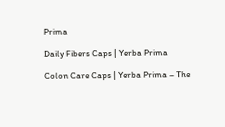Prima

Daily Fibers Caps | Yerba Prima

Colon Care Caps | Yerba Prima – The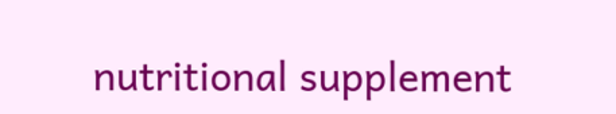nutritional supplement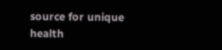source for unique health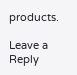products.

Leave a Reply